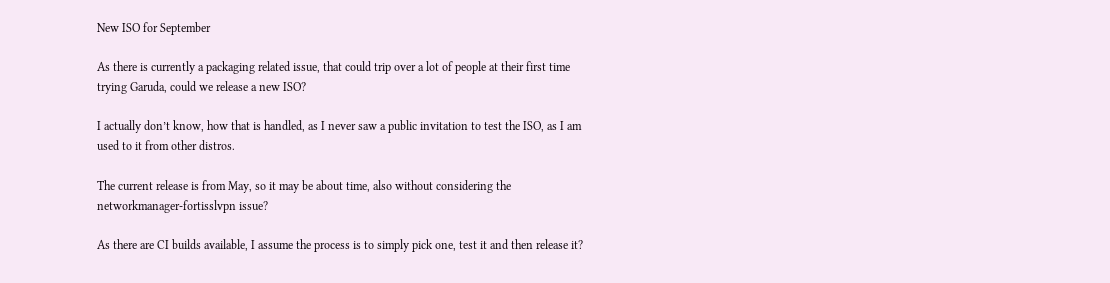New ISO for September

As there is currently a packaging related issue, that could trip over a lot of people at their first time trying Garuda, could we release a new ISO?

I actually don’t know, how that is handled, as I never saw a public invitation to test the ISO, as I am used to it from other distros.

The current release is from May, so it may be about time, also without considering the networkmanager-fortisslvpn issue?

As there are CI builds available, I assume the process is to simply pick one, test it and then release it?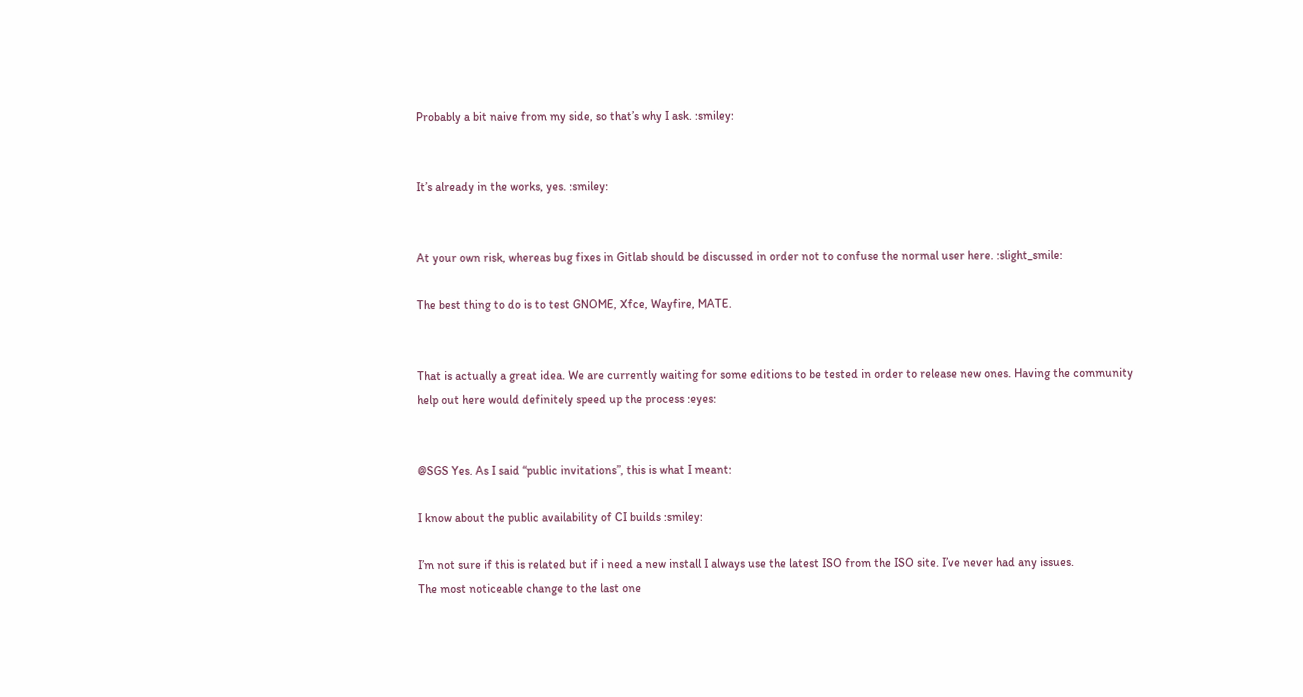Probably a bit naive from my side, so that’s why I ask. :smiley:


It’s already in the works, yes. :smiley:


At your own risk, whereas bug fixes in Gitlab should be discussed in order not to confuse the normal user here. :slight_smile:

The best thing to do is to test GNOME, Xfce, Wayfire, MATE.


That is actually a great idea. We are currently waiting for some editions to be tested in order to release new ones. Having the community help out here would definitely speed up the process :eyes:


@SGS Yes. As I said “public invitations”, this is what I meant:

I know about the public availability of CI builds :smiley:

I’m not sure if this is related but if i need a new install I always use the latest ISO from the ISO site. I’ve never had any issues.
The most noticeable change to the last one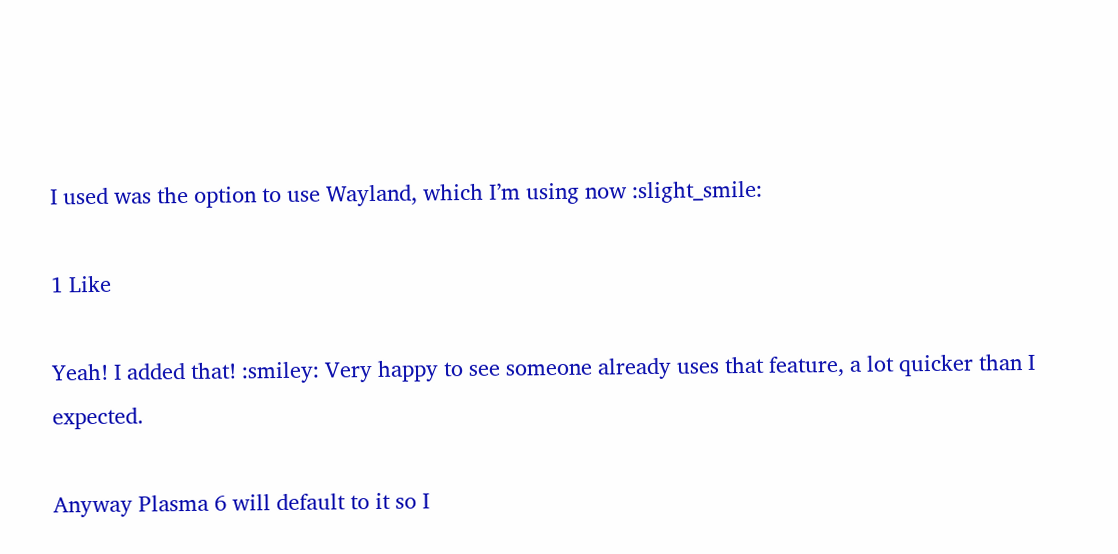I used was the option to use Wayland, which I’m using now :slight_smile:

1 Like

Yeah! I added that! :smiley: Very happy to see someone already uses that feature, a lot quicker than I expected.

Anyway Plasma 6 will default to it so I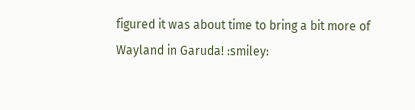figured it was about time to bring a bit more of Wayland in Garuda! :smiley: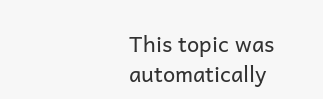This topic was automatically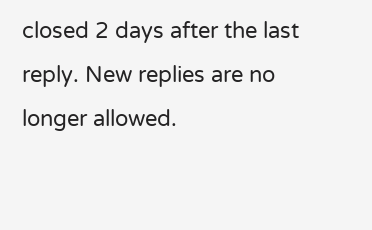closed 2 days after the last reply. New replies are no longer allowed.